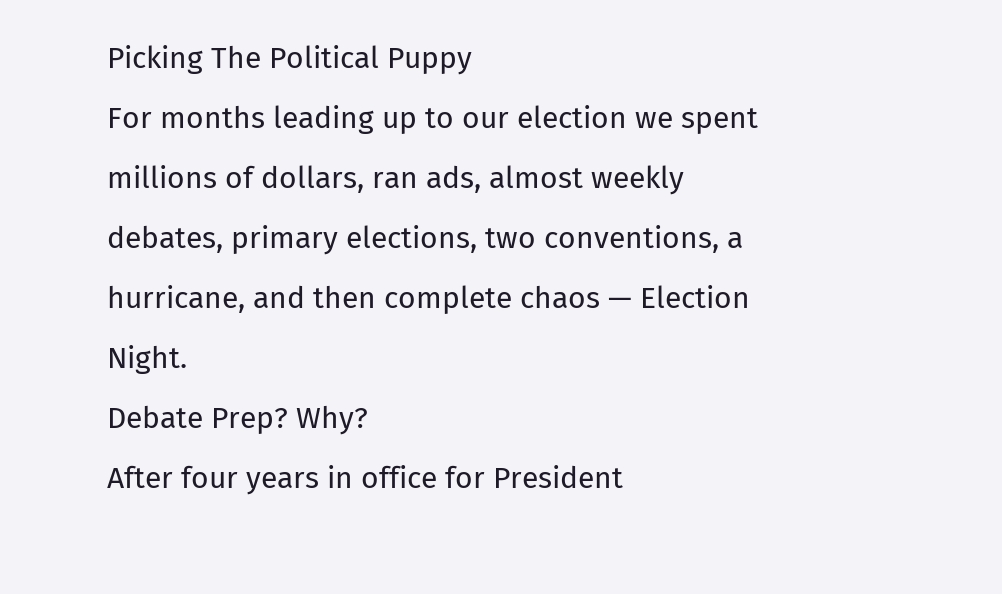Picking The Political Puppy
For months leading up to our election we spent millions of dollars, ran ads, almost weekly debates, primary elections, two conventions, a hurricane, and then complete chaos — Election Night.
Debate Prep? Why?
After four years in office for President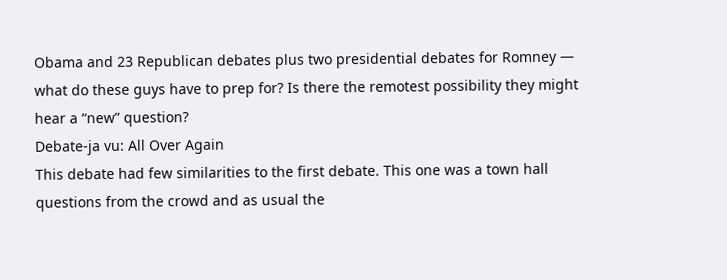Obama and 23 Republican debates plus two presidential debates for Romney — what do these guys have to prep for? Is there the remotest possibility they might hear a “new” question?
Debate-ja vu: All Over Again
This debate had few similarities to the first debate. This one was a town hall questions from the crowd and as usual the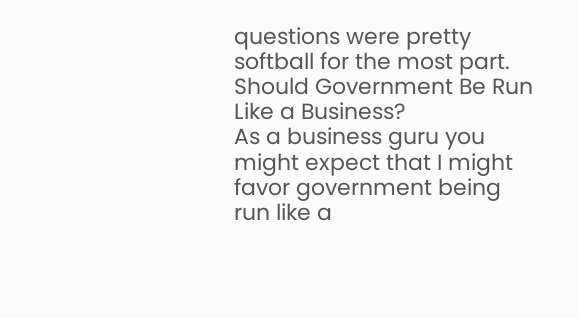questions were pretty softball for the most part.
Should Government Be Run Like a Business?
As a business guru you might expect that I might favor government being run like a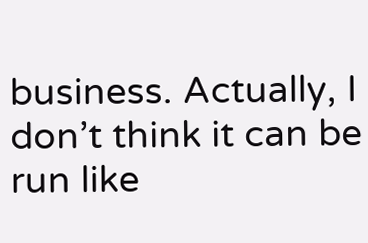business. Actually, I don’t think it can be run like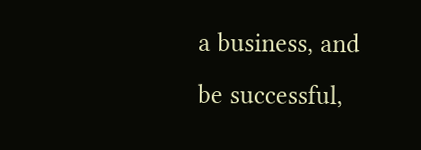a business, and be successful,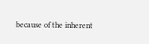because of the inherent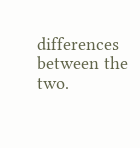differences between the two.